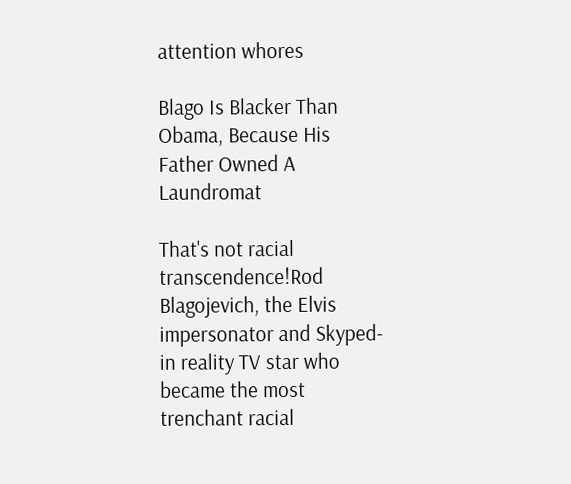attention whores

Blago Is Blacker Than Obama, Because His Father Owned A Laundromat

That's not racial transcendence!Rod Blagojevich, the Elvis impersonator and Skyped-in reality TV star who became the most trenchant racial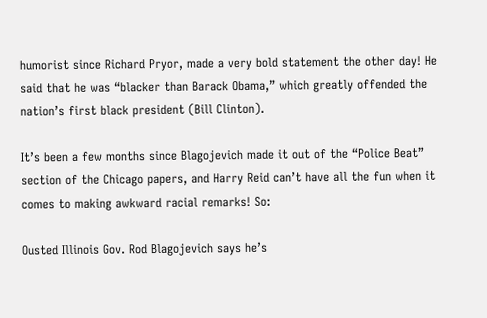humorist since Richard Pryor, made a very bold statement the other day! He said that he was “blacker than Barack Obama,” which greatly offended the nation’s first black president (Bill Clinton).

It’s been a few months since Blagojevich made it out of the “Police Beat” section of the Chicago papers, and Harry Reid can’t have all the fun when it comes to making awkward racial remarks! So:

Ousted Illinois Gov. Rod Blagojevich says he’s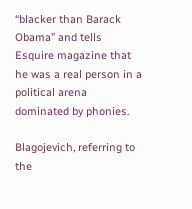“blacker than Barack Obama” and tells Esquire magazine that he was a real person in a political arena dominated by phonies.

Blagojevich, referring to the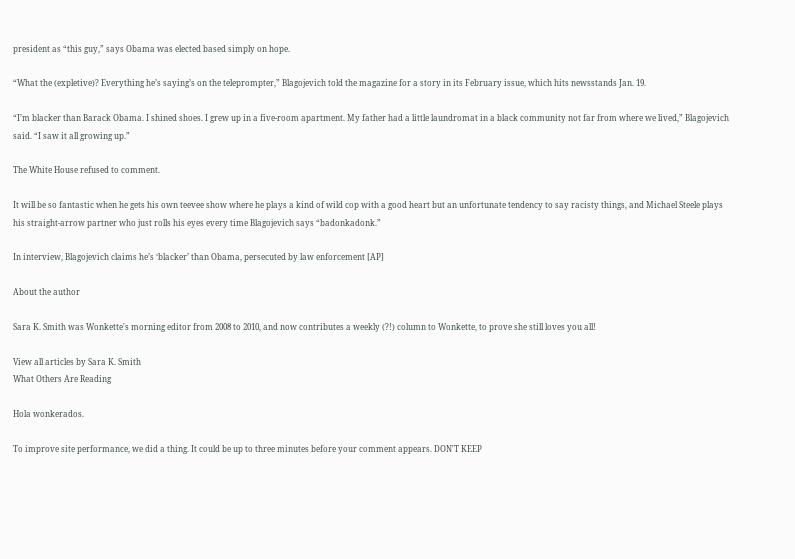president as “this guy,” says Obama was elected based simply on hope.

“What the (expletive)? Everything he’s saying’s on the teleprompter,” Blagojevich told the magazine for a story in its February issue, which hits newsstands Jan. 19.

“I’m blacker than Barack Obama. I shined shoes. I grew up in a five-room apartment. My father had a little laundromat in a black community not far from where we lived,” Blagojevich said. “I saw it all growing up.”

The White House refused to comment.

It will be so fantastic when he gets his own teevee show where he plays a kind of wild cop with a good heart but an unfortunate tendency to say racisty things, and Michael Steele plays his straight-arrow partner who just rolls his eyes every time Blagojevich says “badonkadonk.”

In interview, Blagojevich claims he’s ‘blacker’ than Obama, persecuted by law enforcement [AP]

About the author

Sara K. Smith was Wonkette's morning editor from 2008 to 2010, and now contributes a weekly (?!) column to Wonkette, to prove she still loves you all!

View all articles by Sara K. Smith
What Others Are Reading

Hola wonkerados.

To improve site performance, we did a thing. It could be up to three minutes before your comment appears. DON'T KEEP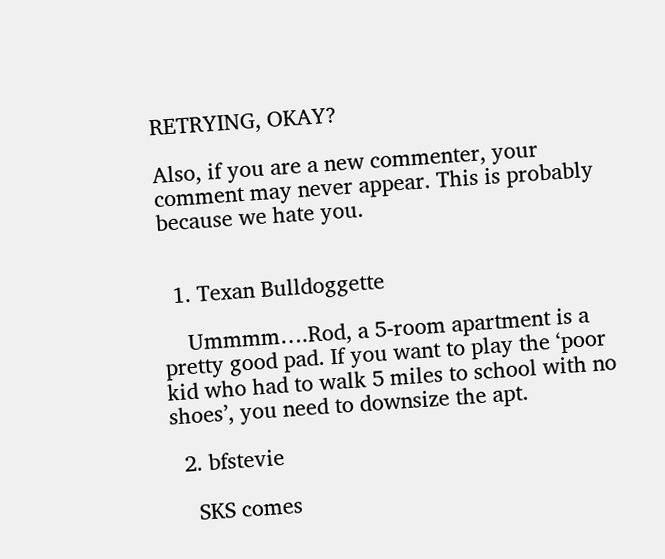RETRYING, OKAY?

Also, if you are a new commenter, your comment may never appear. This is probably because we hate you.


  1. Texan Bulldoggette

    Ummmm….Rod, a 5-room apartment is a pretty good pad. If you want to play the ‘poor kid who had to walk 5 miles to school with no shoes’, you need to downsize the apt.

  2. bfstevie

    SKS comes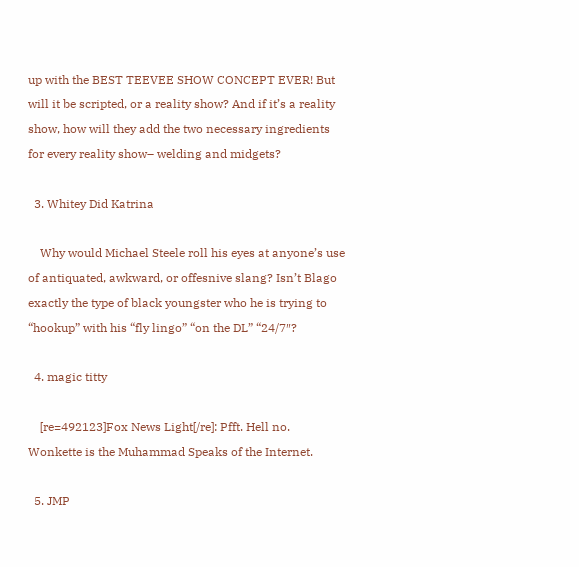up with the BEST TEEVEE SHOW CONCEPT EVER! But will it be scripted, or a reality show? And if it’s a reality show, how will they add the two necessary ingredients for every reality show– welding and midgets?

  3. Whitey Did Katrina

    Why would Michael Steele roll his eyes at anyone’s use of antiquated, awkward, or offesnive slang? Isn’t Blago exactly the type of black youngster who he is trying to “hookup” with his “fly lingo” “on the DL” “24/7″?

  4. magic titty

    [re=492123]Fox News Light[/re]: Pfft. Hell no. Wonkette is the Muhammad Speaks of the Internet.

  5. JMP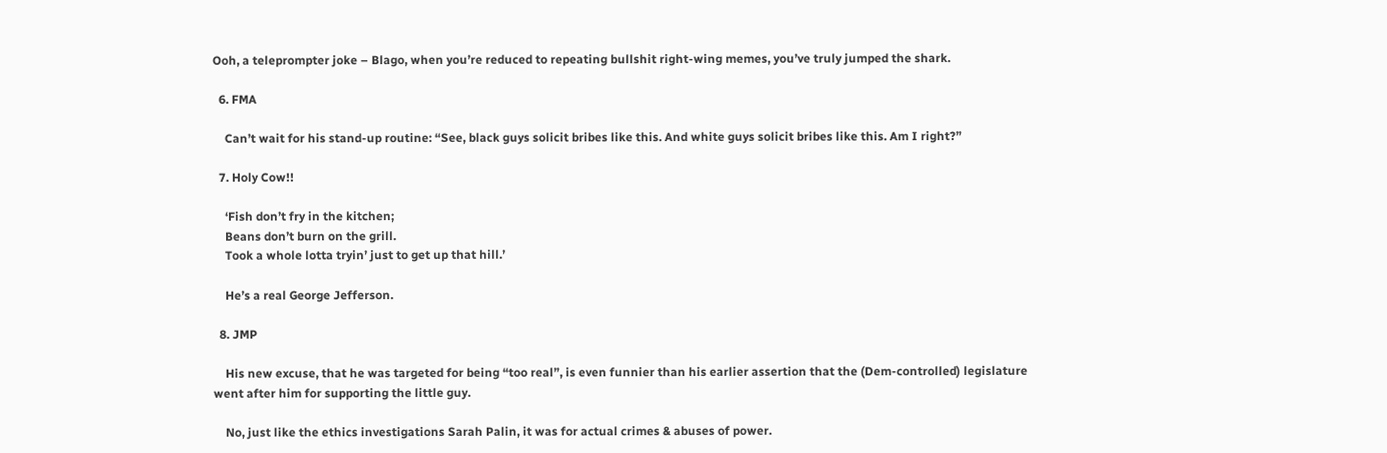Ooh, a teleprompter joke – Blago, when you’re reduced to repeating bullshit right-wing memes, you’ve truly jumped the shark.

  6. FMA

    Can’t wait for his stand-up routine: “See, black guys solicit bribes like this. And white guys solicit bribes like this. Am I right?”

  7. Holy Cow!!

    ‘Fish don’t fry in the kitchen;
    Beans don’t burn on the grill.
    Took a whole lotta tryin’ just to get up that hill.’

    He’s a real George Jefferson.

  8. JMP

    His new excuse, that he was targeted for being “too real”, is even funnier than his earlier assertion that the (Dem-controlled) legislature went after him for supporting the little guy.

    No, just like the ethics investigations Sarah Palin, it was for actual crimes & abuses of power.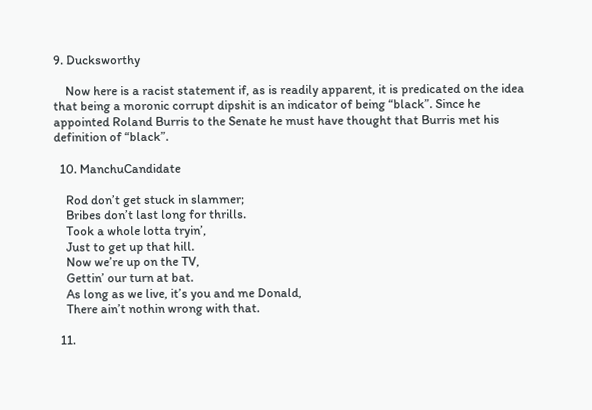9. Ducksworthy

    Now here is a racist statement if, as is readily apparent, it is predicated on the idea that being a moronic corrupt dipshit is an indicator of being “black”. Since he appointed Roland Burris to the Senate he must have thought that Burris met his definition of “black”.

  10. ManchuCandidate

    Rod don’t get stuck in slammer;
    Bribes don’t last long for thrills.
    Took a whole lotta tryin’,
    Just to get up that hill.
    Now we’re up on the TV,
    Gettin’ our turn at bat.
    As long as we live, it’s you and me Donald,
    There ain’t nothin wrong with that.

  11.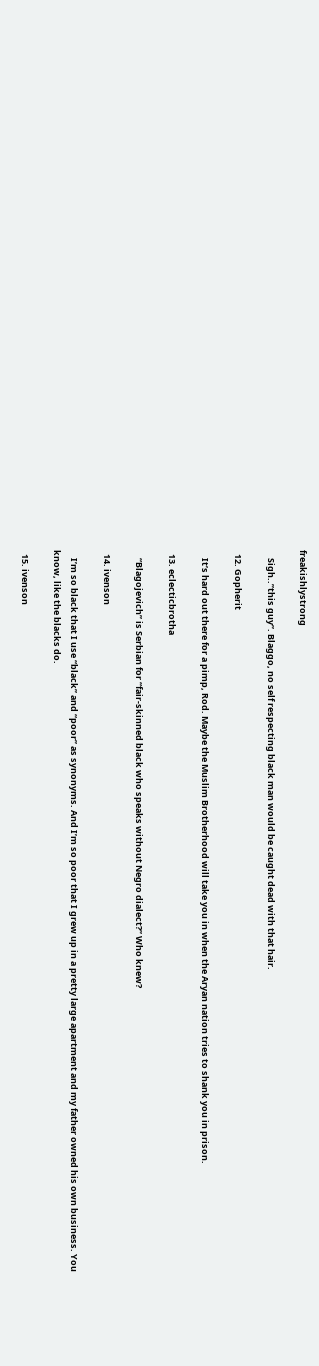freakishlystrong

    Sigh..”this guy”. Blaggo, no self respecting black man would be caught dead with that hair.

  12. Gopherit

    It’s hard out there for a pimp, Rod. Maybe the Muslim Brotherhood will take you in when the Aryan nation tries to shank you in prison.

  13. eclecticbrotha

    “Blagojevich” is Serbian for “fair-skinned black who speaks without Negro dialect?” Who knew?

  14. ivenson

    I’m so black that I use “black” and “poor” as synonyms. And I’m so poor that I grew up in a pretty large apartment and my father owned his own business. You know, like the blacks do.

  15. ivenson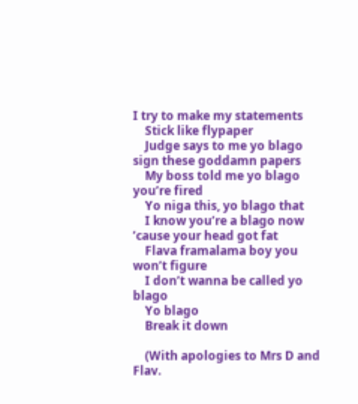I try to make my statements
    Stick like flypaper
    Judge says to me yo blago sign these goddamn papers
    My boss told me yo blago you’re fired
    Yo niga this, yo blago that
    I know you’re a blago now ’cause your head got fat
    Flava framalama boy you won’t figure
    I don’t wanna be called yo blago
    Yo blago
    Break it down

    (With apologies to Mrs D and Flav.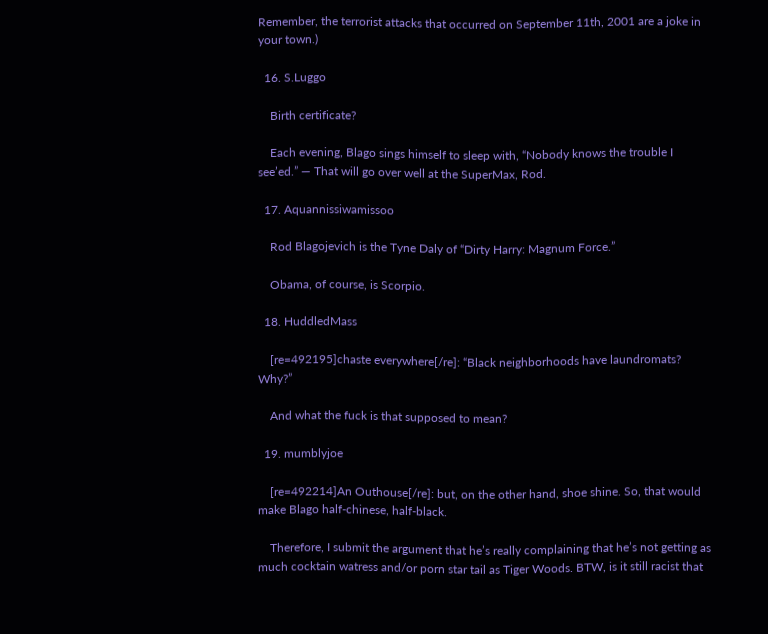Remember, the terrorist attacks that occurred on September 11th, 2001 are a joke in your town.)

  16. S.Luggo

    Birth certificate?

    Each evening, Blago sings himself to sleep with, “Nobody knows the trouble I see’ed.” — That will go over well at the SuperMax, Rod.

  17. Aquannissiwamissoo

    Rod Blagojevich is the Tyne Daly of “Dirty Harry: Magnum Force.”

    Obama, of course, is Scorpio.

  18. HuddledMass

    [re=492195]chaste everywhere[/re]: “Black neighborhoods have laundromats? Why?”

    And what the fuck is that supposed to mean?

  19. mumblyjoe

    [re=492214]An Outhouse[/re]: but, on the other hand, shoe shine. So, that would make Blago half-chinese, half-black.

    Therefore, I submit the argument that he’s really complaining that he’s not getting as much cocktain watress and/or porn star tail as Tiger Woods. BTW, is it still racist that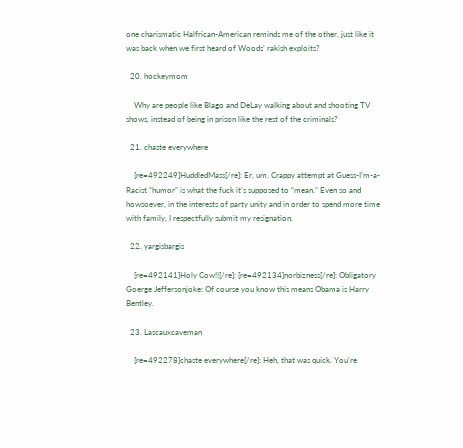one charismatic Halfrican-American reminds me of the other, just like it was back when we first heard of Woods’ rakish exploits?

  20. hockeymom

    Why are people like Blago and DeLay walking about and shooting TV shows, instead of being in prison like the rest of the criminals?

  21. chaste everywhere

    [re=492249]HuddledMass[/re]: Er, um. Crappy attempt at Guess-I’m-a-Racist “humor” is what the fuck it’s supposed to “mean.” Even so and howsoever, in the interests of party unity and in order to spend more time with family, I respectfully submit my resignation.

  22. yargisbargis

    [re=492141]Holy Cow!![/re]: [re=492134]norbizness[/re]: Obligatory Goerge Jeffersonjoke: Of course you know this means Obama is Harry Bentley.

  23. Lascauxcaveman

    [re=492278]chaste everywhere[/re]: Heh, that was quick. You’re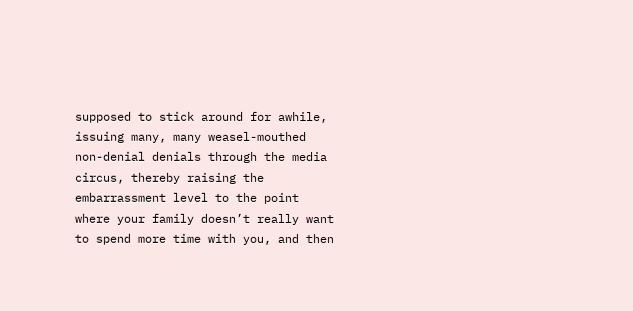supposed to stick around for awhile, issuing many, many weasel-mouthed non-denial denials through the media circus, thereby raising the embarrassment level to the point where your family doesn’t really want to spend more time with you, and then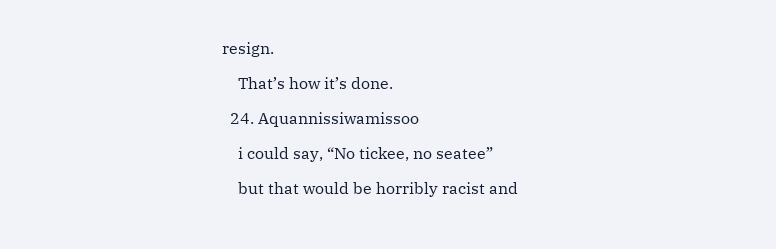resign.

    That’s how it’s done.

  24. Aquannissiwamissoo

    i could say, “No tickee, no seatee”

    but that would be horribly racist and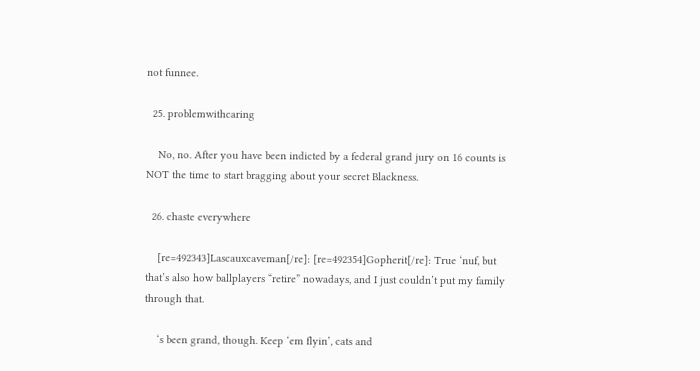not funnee.

  25. problemwithcaring

    No, no. After you have been indicted by a federal grand jury on 16 counts is NOT the time to start bragging about your secret Blackness.

  26. chaste everywhere

    [re=492343]Lascauxcaveman[/re]: [re=492354]Gopherit[/re]: True ‘nuf, but that’s also how ballplayers “retire” nowadays, and I just couldn’t put my family through that.

    ‘s been grand, though. Keep ‘em flyin’, cats and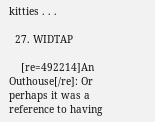kitties . . .

  27. WIDTAP

    [re=492214]An Outhouse[/re]: Or perhaps it was a reference to having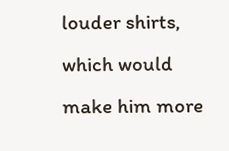louder shirts, which would make him more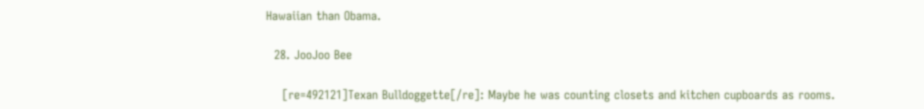Hawaiian than Obama.

  28. JooJoo Bee

    [re=492121]Texan Bulldoggette[/re]: Maybe he was counting closets and kitchen cupboards as rooms.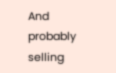And probably selling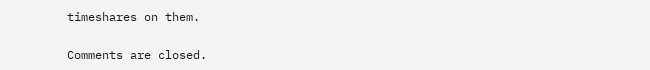timeshares on them.

Comments are closed.